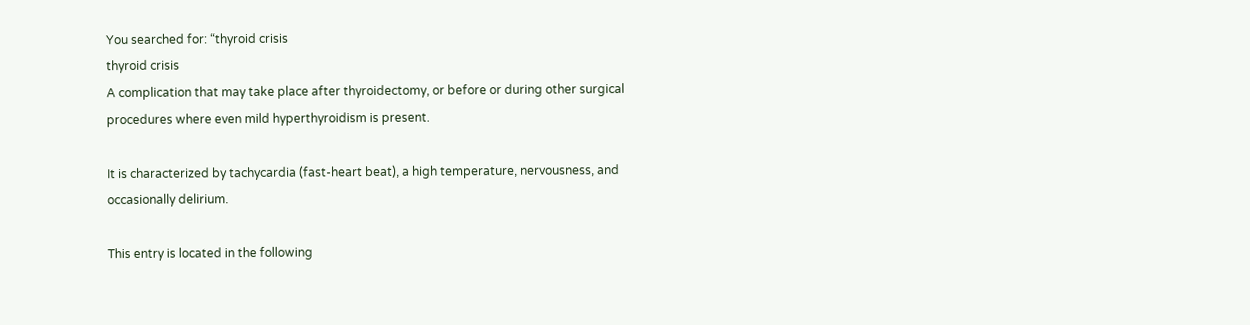You searched for: “thyroid crisis
thyroid crisis
A complication that may take place after thyroidectomy, or before or during other surgical procedures where even mild hyperthyroidism is present.

It is characterized by tachycardia (fast-heart beat), a high temperature, nervousness, and occasionally delirium.

This entry is located in the following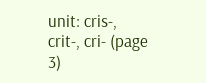unit: cris-, crit-, cri- (page 3)